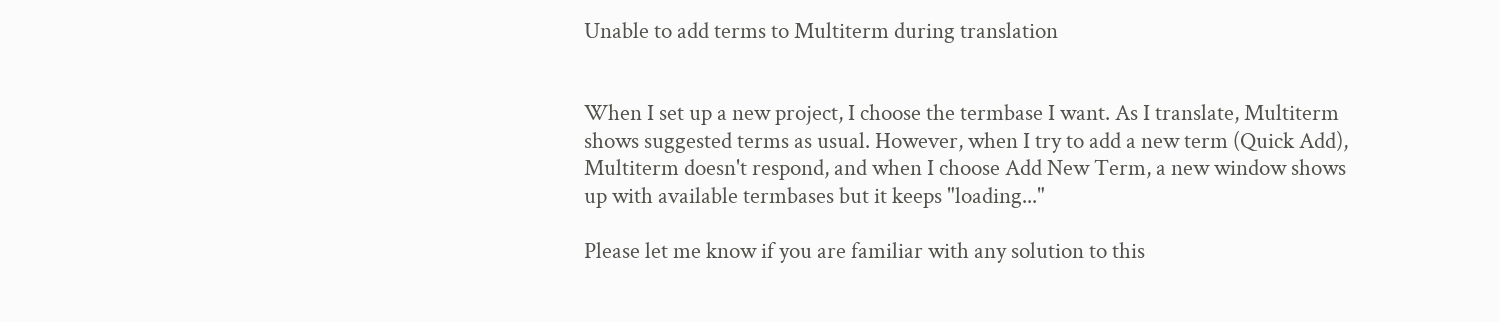Unable to add terms to Multiterm during translation


When I set up a new project, I choose the termbase I want. As I translate, Multiterm shows suggested terms as usual. However, when I try to add a new term (Quick Add), Multiterm doesn't respond, and when I choose Add New Term, a new window shows up with available termbases but it keeps "loading..."

Please let me know if you are familiar with any solution to this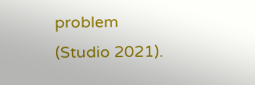problem (Studio 2021).